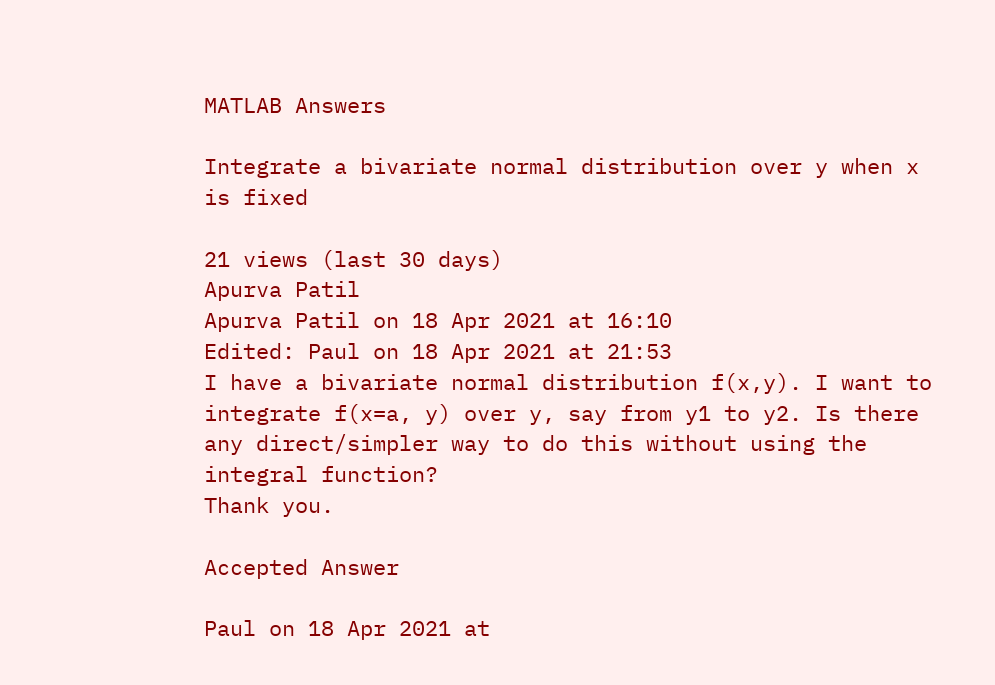MATLAB Answers

Integrate a bivariate normal distribution over y when x is fixed

21 views (last 30 days)
Apurva Patil
Apurva Patil on 18 Apr 2021 at 16:10
Edited: Paul on 18 Apr 2021 at 21:53
I have a bivariate normal distribution f(x,y). I want to integrate f(x=a, y) over y, say from y1 to y2. Is there any direct/simpler way to do this without using the integral function?
Thank you.

Accepted Answer

Paul on 18 Apr 2021 at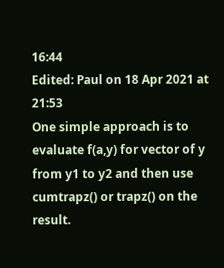16:44
Edited: Paul on 18 Apr 2021 at 21:53
One simple approach is to evaluate f(a,y) for vector of y from y1 to y2 and then use cumtrapz() or trapz() on the result.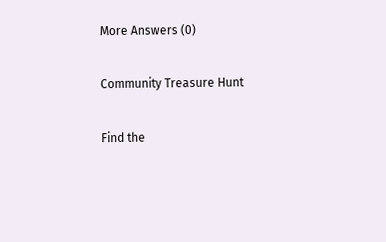More Answers (0)

Community Treasure Hunt

Find the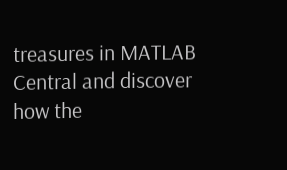treasures in MATLAB Central and discover how the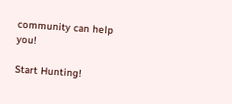community can help you!

Start Hunting!